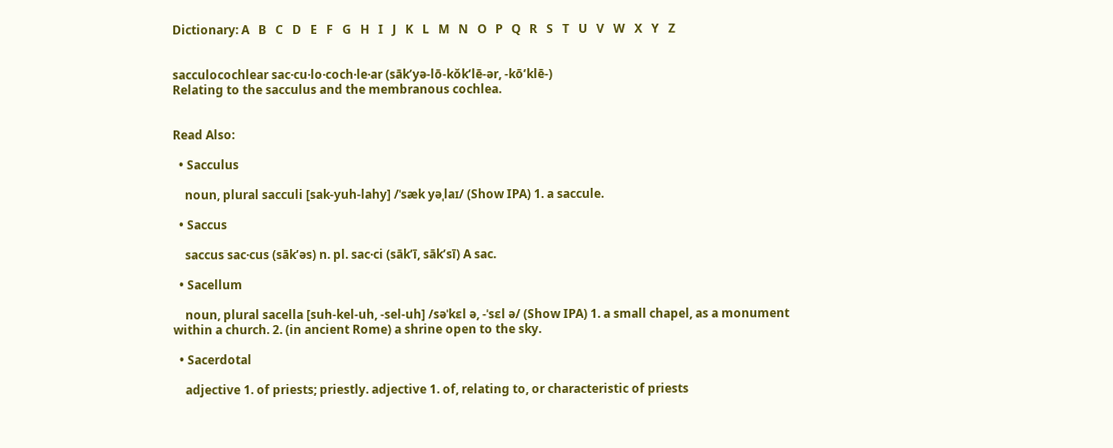Dictionary: A   B   C   D   E   F   G   H   I   J   K   L   M   N   O   P   Q   R   S   T   U   V   W   X   Y   Z


sacculocochlear sac·cu·lo·coch·le·ar (sāk’yə-lō-kŏk’lē-ər, -kō’klē-)
Relating to the sacculus and the membranous cochlea.


Read Also:

  • Sacculus

    noun, plural sacculi [sak-yuh-lahy] /ˈsæk yəˌlaɪ/ (Show IPA) 1. a saccule.

  • Saccus

    saccus sac·cus (sāk’əs) n. pl. sac·ci (sāk’ī, sāk’sī) A sac.

  • Sacellum

    noun, plural sacella [suh-kel-uh, -sel-uh] /səˈkɛl ə, -ˈsɛl ə/ (Show IPA) 1. a small chapel, as a monument within a church. 2. (in ancient Rome) a shrine open to the sky.

  • Sacerdotal

    adjective 1. of priests; priestly. adjective 1. of, relating to, or characteristic of priests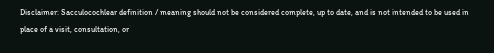Disclaimer: Sacculocochlear definition / meaning should not be considered complete, up to date, and is not intended to be used in place of a visit, consultation, or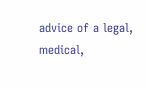advice of a legal, medical,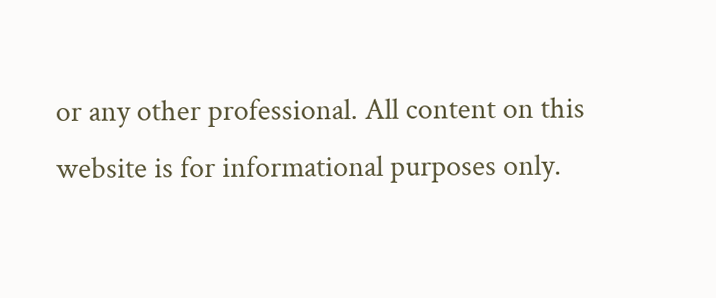or any other professional. All content on this website is for informational purposes only.